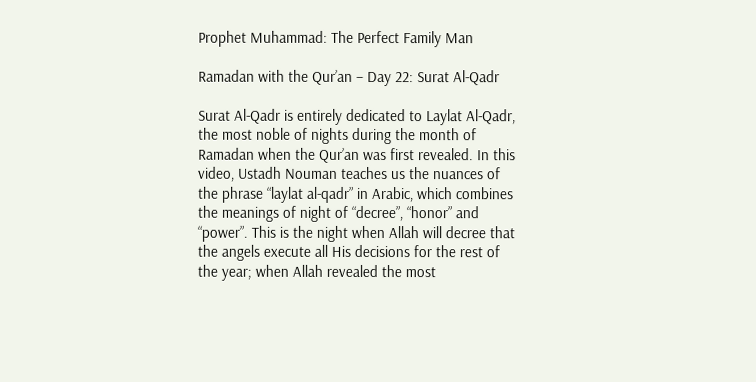Prophet Muhammad: The Perfect Family Man

Ramadan with the Qur’an – Day 22: Surat Al-Qadr

Surat Al-Qadr is entirely dedicated to Laylat Al-Qadr, the most noble of nights during the month of Ramadan when the Qur’an was first revealed. In this video, Ustadh Nouman teaches us the nuances of the phrase “laylat al-qadr” in Arabic, which combines the meanings of night of “decree”, “honor” and “power”. This is the night when Allah will decree that the angels execute all His decisions for the rest of the year; when Allah revealed the most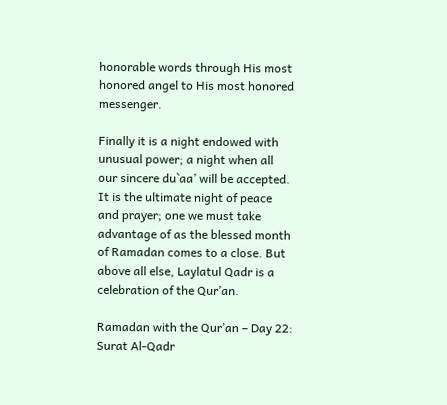honorable words through His most honored angel to His most honored messenger.

Finally it is a night endowed with unusual power; a night when all our sincere du`aa’ will be accepted. It is the ultimate night of peace and prayer; one we must take advantage of as the blessed month of Ramadan comes to a close. But above all else, Laylatul Qadr is a celebration of the Qur’an.

Ramadan with the Qur’an – Day 22: Surat Al-Qadr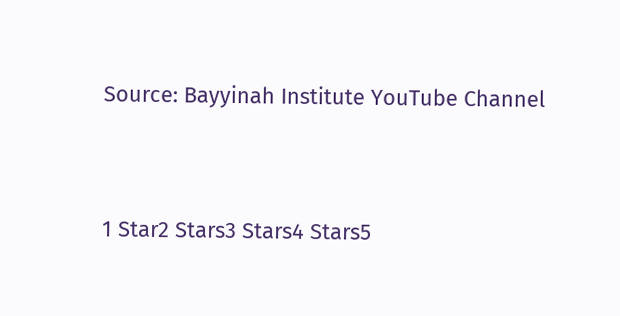Source: Bayyinah Institute YouTube Channel


1 Star2 Stars3 Stars4 Stars5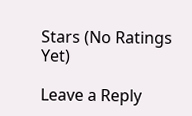Stars (No Ratings Yet)

Leave a Reply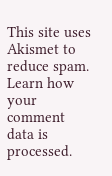This site uses Akismet to reduce spam. Learn how your comment data is processed.